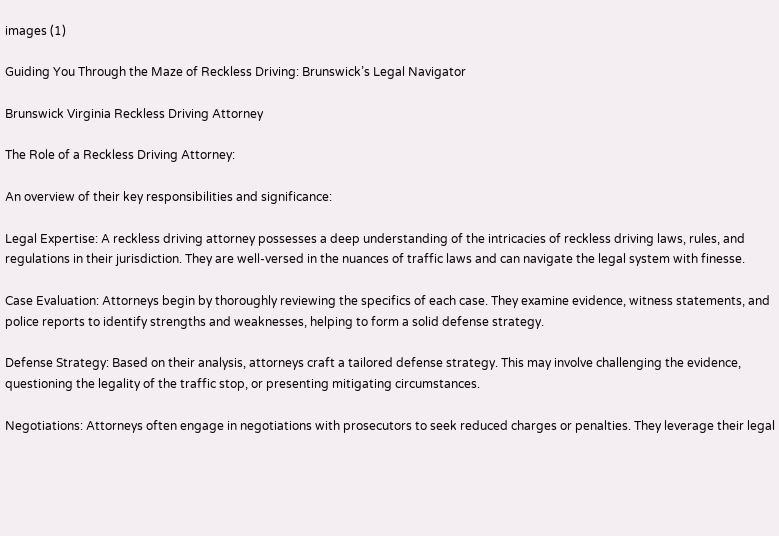images (1)

Guiding You Through the Maze of Reckless Driving: Brunswick’s Legal Navigator

Brunswick Virginia Reckless Driving Attorney

The Role of a Reckless Driving Attorney:

An overview of their key responsibilities and significance:

Legal Expertise: A reckless driving attorney possesses a deep understanding of the intricacies of reckless driving laws, rules, and regulations in their jurisdiction. They are well-versed in the nuances of traffic laws and can navigate the legal system with finesse.

Case Evaluation: Attorneys begin by thoroughly reviewing the specifics of each case. They examine evidence, witness statements, and police reports to identify strengths and weaknesses, helping to form a solid defense strategy.

Defense Strategy: Based on their analysis, attorneys craft a tailored defense strategy. This may involve challenging the evidence, questioning the legality of the traffic stop, or presenting mitigating circumstances.

Negotiations: Attorneys often engage in negotiations with prosecutors to seek reduced charges or penalties. They leverage their legal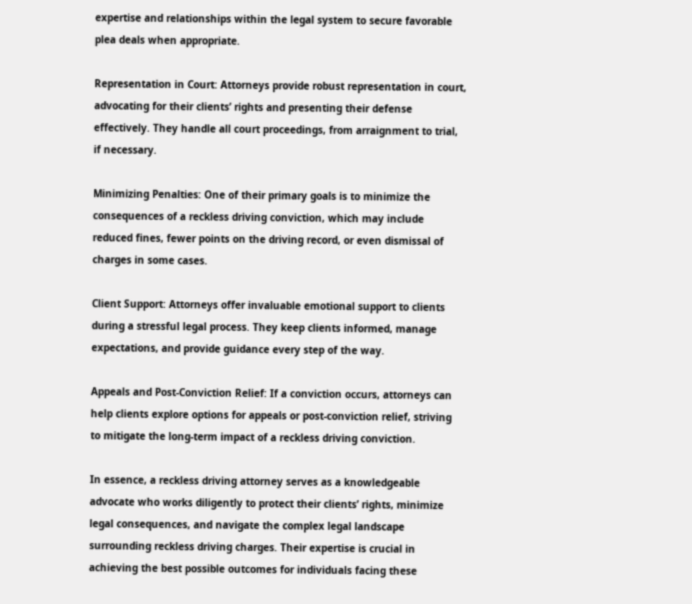expertise and relationships within the legal system to secure favorable plea deals when appropriate.

Representation in Court: Attorneys provide robust representation in court, advocating for their clients’ rights and presenting their defense effectively. They handle all court proceedings, from arraignment to trial, if necessary.

Minimizing Penalties: One of their primary goals is to minimize the consequences of a reckless driving conviction, which may include reduced fines, fewer points on the driving record, or even dismissal of charges in some cases.

Client Support: Attorneys offer invaluable emotional support to clients during a stressful legal process. They keep clients informed, manage expectations, and provide guidance every step of the way.

Appeals and Post-Conviction Relief: If a conviction occurs, attorneys can help clients explore options for appeals or post-conviction relief, striving to mitigate the long-term impact of a reckless driving conviction.

In essence, a reckless driving attorney serves as a knowledgeable advocate who works diligently to protect their clients’ rights, minimize legal consequences, and navigate the complex legal landscape surrounding reckless driving charges. Their expertise is crucial in achieving the best possible outcomes for individuals facing these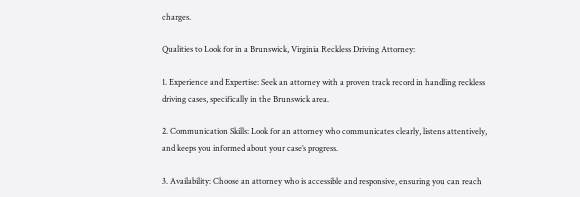charges.

Qualities to Look for in a Brunswick, Virginia Reckless Driving Attorney:

1. Experience and Expertise: Seek an attorney with a proven track record in handling reckless driving cases, specifically in the Brunswick area.

2. Communication Skills: Look for an attorney who communicates clearly, listens attentively, and keeps you informed about your case’s progress.

3. Availability: Choose an attorney who is accessible and responsive, ensuring you can reach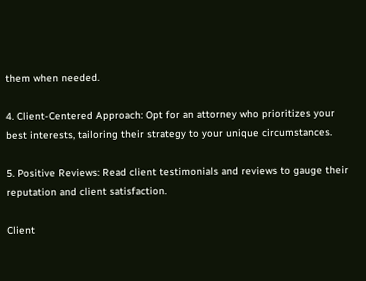them when needed.

4. Client-Centered Approach: Opt for an attorney who prioritizes your best interests, tailoring their strategy to your unique circumstances.

5. Positive Reviews: Read client testimonials and reviews to gauge their reputation and client satisfaction.

Client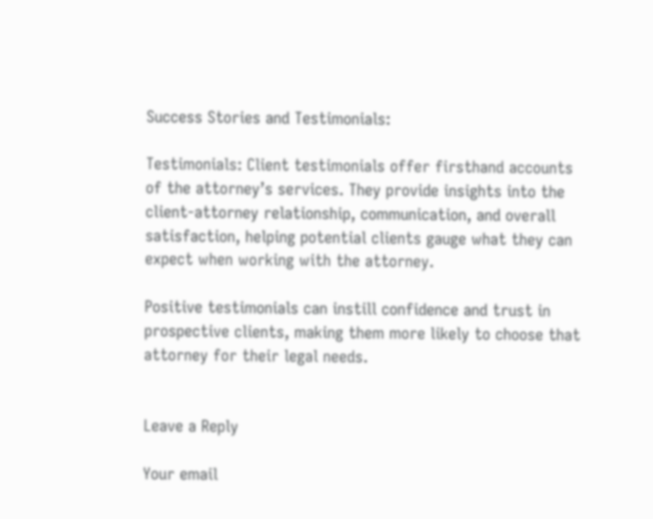Success Stories and Testimonials:

Testimonials: Client testimonials offer firsthand accounts of the attorney’s services. They provide insights into the client-attorney relationship, communication, and overall satisfaction, helping potential clients gauge what they can expect when working with the attorney.

Positive testimonials can instill confidence and trust in prospective clients, making them more likely to choose that attorney for their legal needs.


Leave a Reply

Your email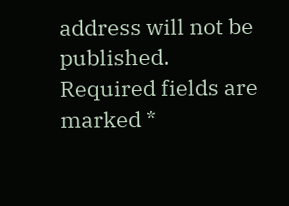address will not be published. Required fields are marked *